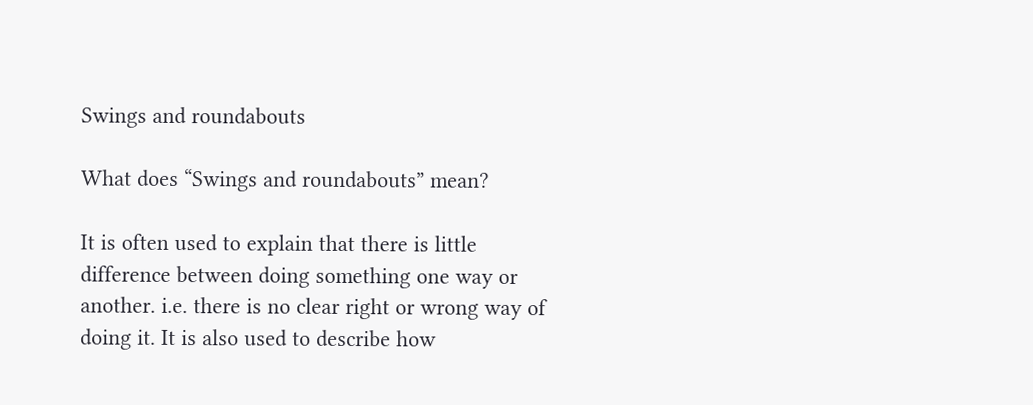Swings and roundabouts

What does “Swings and roundabouts” mean?

It is often used to explain that there is little difference between doing something one way or another. i.e. there is no clear right or wrong way of doing it. It is also used to describe how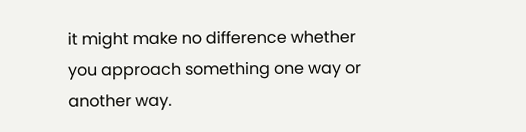it might make no difference whether you approach something one way or another way.